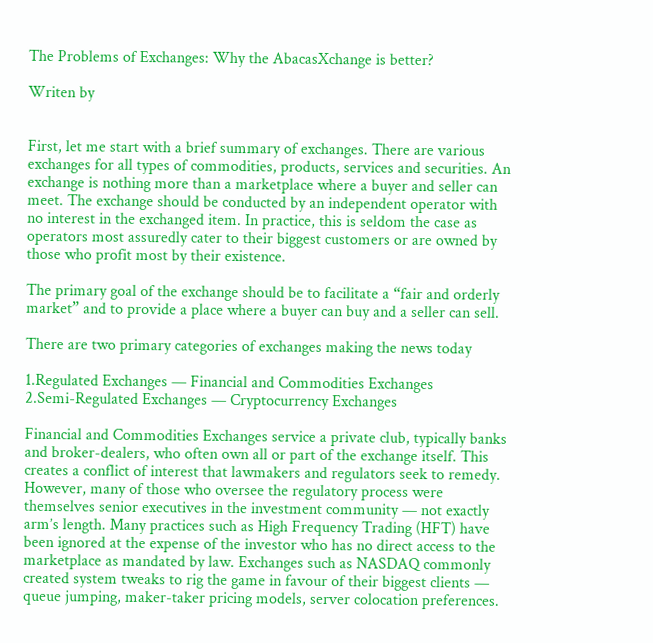The Problems of Exchanges: Why the AbacasXchange is better?

Writen by


First, let me start with a brief summary of exchanges. There are various exchanges for all types of commodities, products, services and securities. An exchange is nothing more than a marketplace where a buyer and seller can meet. The exchange should be conducted by an independent operator with no interest in the exchanged item. In practice, this is seldom the case as operators most assuredly cater to their biggest customers or are owned by those who profit most by their existence.

The primary goal of the exchange should be to facilitate a “fair and orderly market” and to provide a place where a buyer can buy and a seller can sell.

There are two primary categories of exchanges making the news today

1.Regulated Exchanges — Financial and Commodities Exchanges
2.Semi-Regulated Exchanges — Cryptocurrency Exchanges

Financial and Commodities Exchanges service a private club, typically banks and broker-dealers, who often own all or part of the exchange itself. This creates a conflict of interest that lawmakers and regulators seek to remedy. However, many of those who oversee the regulatory process were themselves senior executives in the investment community — not exactly arm’s length. Many practices such as High Frequency Trading (HFT) have been ignored at the expense of the investor who has no direct access to the marketplace as mandated by law. Exchanges such as NASDAQ commonly created system tweaks to rig the game in favour of their biggest clients — queue jumping, maker-taker pricing models, server colocation preferences.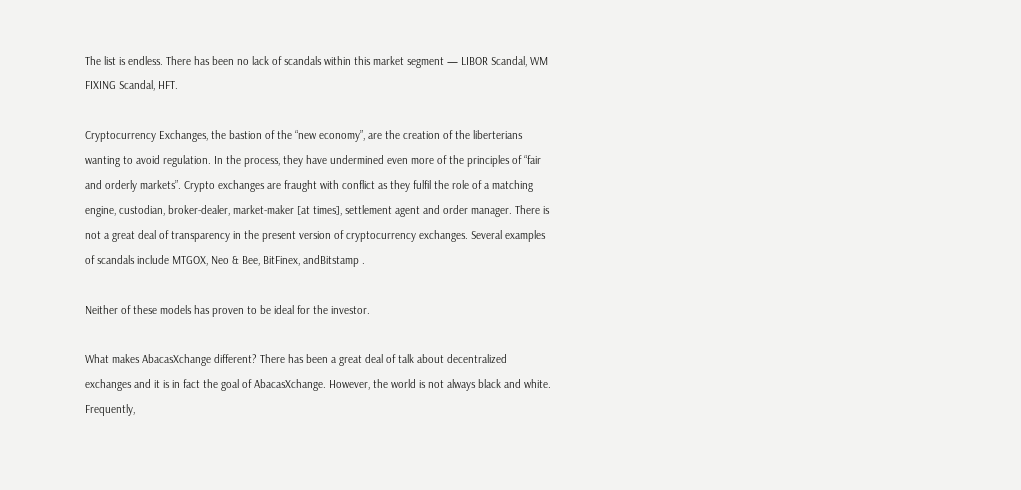The list is endless. There has been no lack of scandals within this market segment — LIBOR Scandal, WM FIXING Scandal, HFT.

Cryptocurrency Exchanges, the bastion of the “new economy”, are the creation of the liberterians wanting to avoid regulation. In the process, they have undermined even more of the principles of “fair and orderly markets”. Crypto exchanges are fraught with conflict as they fulfil the role of a matching engine, custodian, broker-dealer, market-maker [at times], settlement agent and order manager. There is not a great deal of transparency in the present version of cryptocurrency exchanges. Several examples of scandals include MTGOX, Neo & Bee, BitFinex, andBitstamp .

Neither of these models has proven to be ideal for the investor.

What makes AbacasXchange different? There has been a great deal of talk about decentralized exchanges and it is in fact the goal of AbacasXchange. However, the world is not always black and white. Frequently,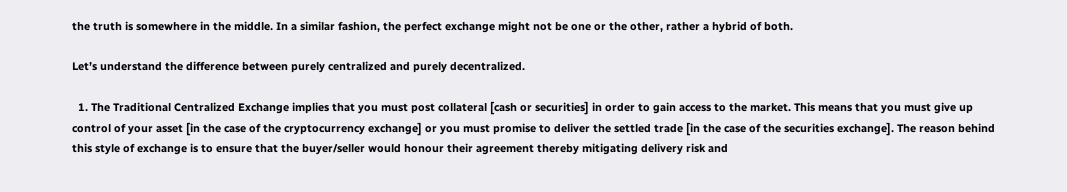the truth is somewhere in the middle. In a similar fashion, the perfect exchange might not be one or the other, rather a hybrid of both.

Let’s understand the difference between purely centralized and purely decentralized.

  1. The Traditional Centralized Exchange implies that you must post collateral [cash or securities] in order to gain access to the market. This means that you must give up control of your asset [in the case of the cryptocurrency exchange] or you must promise to deliver the settled trade [in the case of the securities exchange]. The reason behind this style of exchange is to ensure that the buyer/seller would honour their agreement thereby mitigating delivery risk and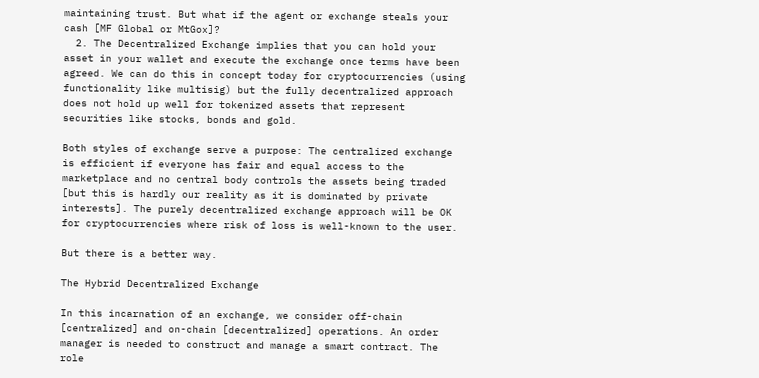maintaining trust. But what if the agent or exchange steals your cash [MF Global or MtGox]?
  2. The Decentralized Exchange implies that you can hold your asset in your wallet and execute the exchange once terms have been agreed. We can do this in concept today for cryptocurrencies (using functionality like multisig) but the fully decentralized approach does not hold up well for tokenized assets that represent securities like stocks, bonds and gold.

Both styles of exchange serve a purpose: The centralized exchange is efficient if everyone has fair and equal access to the marketplace and no central body controls the assets being traded [but this is hardly our reality as it is dominated by private interests]. The purely decentralized exchange approach will be OK for cryptocurrencies where risk of loss is well-known to the user.

But there is a better way.

The Hybrid Decentralized Exchange

In this incarnation of an exchange, we consider off-chain [centralized] and on-chain [decentralized] operations. An order manager is needed to construct and manage a smart contract. The role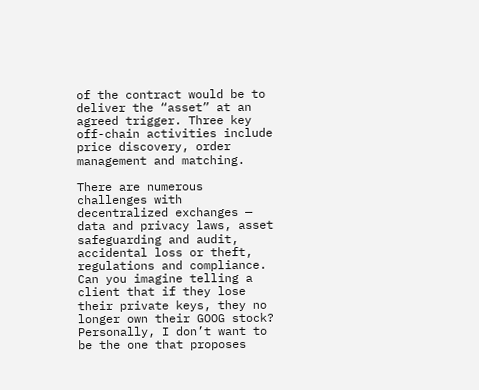of the contract would be to deliver the “asset” at an agreed trigger. Three key off-chain activities include price discovery, order management and matching.

There are numerous challenges with decentralized exchanges — data and privacy laws, asset safeguarding and audit, accidental loss or theft, regulations and compliance. Can you imagine telling a client that if they lose their private keys, they no longer own their GOOG stock? Personally, I don’t want to be the one that proposes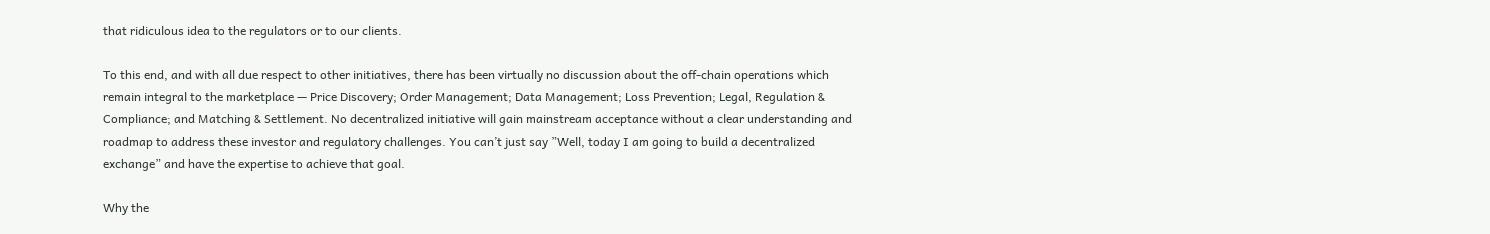that ridiculous idea to the regulators or to our clients.

To this end, and with all due respect to other initiatives, there has been virtually no discussion about the off-chain operations which remain integral to the marketplace — Price Discovery; Order Management; Data Management; Loss Prevention; Legal, Regulation & Compliance; and Matching & Settlement. No decentralized initiative will gain mainstream acceptance without a clear understanding and roadmap to address these investor and regulatory challenges. You can’t just say ”Well, today I am going to build a decentralized exchange” and have the expertise to achieve that goal.

Why the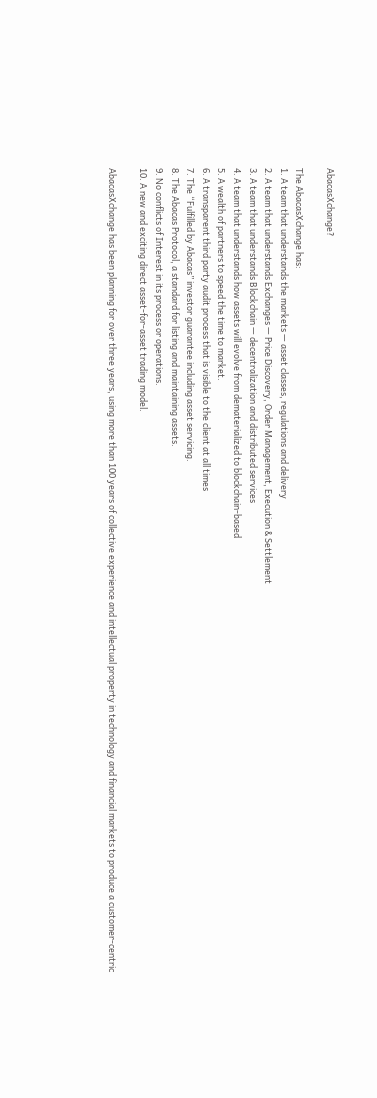AbacasXchange?

The AbacasXchange has:
1. A team that understands the markets — asset classes, regulations and delivery
2. A team that understands Exchanges — Price Discovery, Order Management, Execution & Settlement
3. A team that understands Blockchain — decentralization and distributed services
4. A team that understands how assets will evolve from dematerialized to blockchain-based
5. A wealth of partners to speed the time to market.
6. A transparent third party audit process that is visible to the client at all times
7. The “Fulfilled by Abacas” investor guarantee including asset servicing.
8. The Abacas Protocol, a standard for listing and maintaining assets.
9. No conflicts of Interest in its process or operations.
10. A new and exciting direct asset-for-asset trading model.

AbacasXchange has been planning for over three years, using more than 100 years of collective experience and intellectual property in technology and financial markets to produce a customer-centric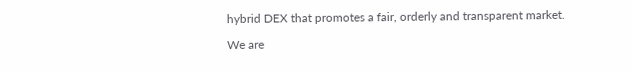hybrid DEX that promotes a fair, orderly and transparent market.

We are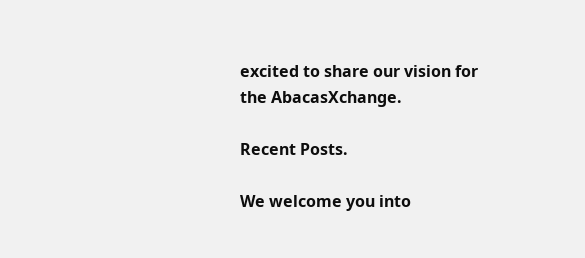excited to share our vision for the AbacasXchange.

Recent Posts.

We welcome you into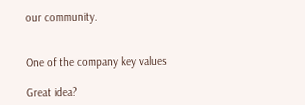our community.


One of the company key values

Great idea?